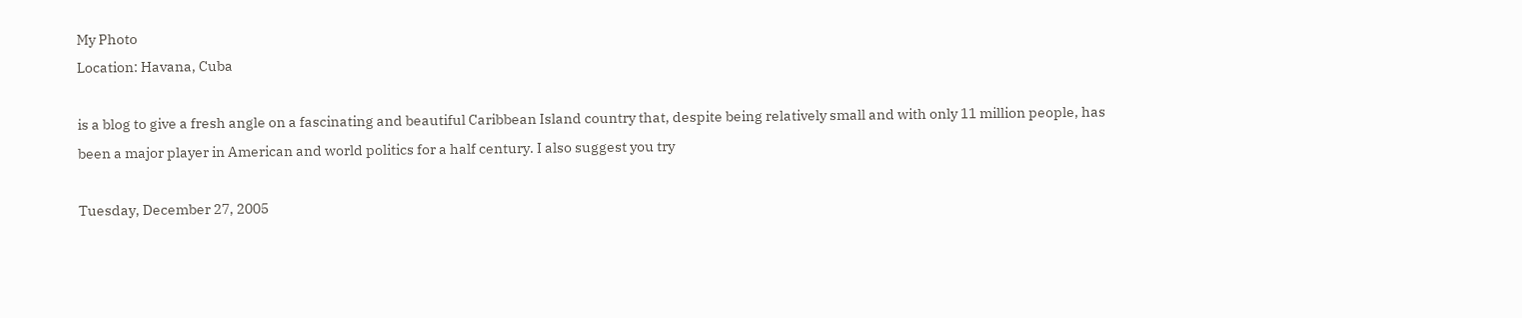My Photo
Location: Havana, Cuba

is a blog to give a fresh angle on a fascinating and beautiful Caribbean Island country that, despite being relatively small and with only 11 million people, has been a major player in American and world politics for a half century. I also suggest you try

Tuesday, December 27, 2005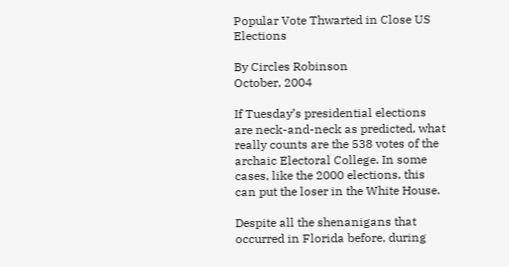Popular Vote Thwarted in Close US Elections

By Circles Robinson
October, 2004

If Tuesday’s presidential elections are neck-and-neck as predicted, what really counts are the 538 votes of the archaic Electoral College. In some cases, like the 2000 elections, this can put the loser in the White House.

Despite all the shenanigans that occurred in Florida before, during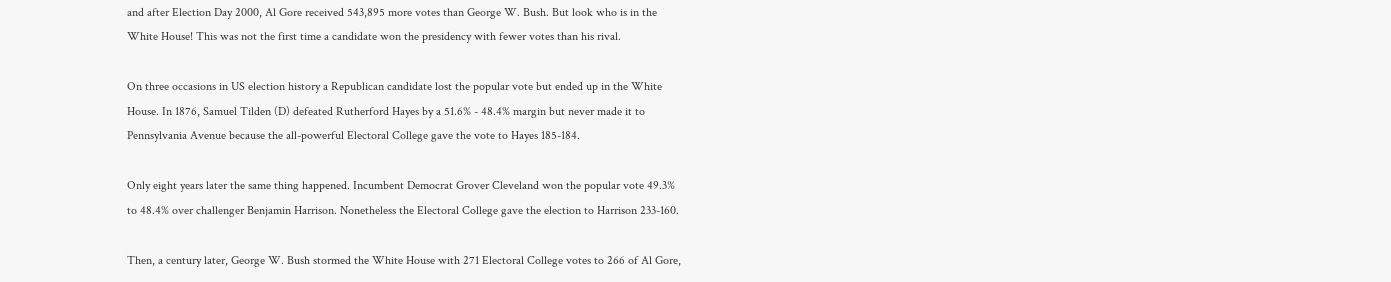and after Election Day 2000, Al Gore received 543,895 more votes than George W. Bush. But look who is in the White House! This was not the first time a candidate won the presidency with fewer votes than his rival.

On three occasions in US election history a Republican candidate lost the popular vote but ended up in the White House. In 1876, Samuel Tilden (D) defeated Rutherford Hayes by a 51.6% - 48.4% margin but never made it to Pennsylvania Avenue because the all-powerful Electoral College gave the vote to Hayes 185-184.

Only eight years later the same thing happened. Incumbent Democrat Grover Cleveland won the popular vote 49.3% to 48.4% over challenger Benjamin Harrison. Nonetheless the Electoral College gave the election to Harrison 233-160.

Then, a century later, George W. Bush stormed the White House with 271 Electoral College votes to 266 of Al Gore,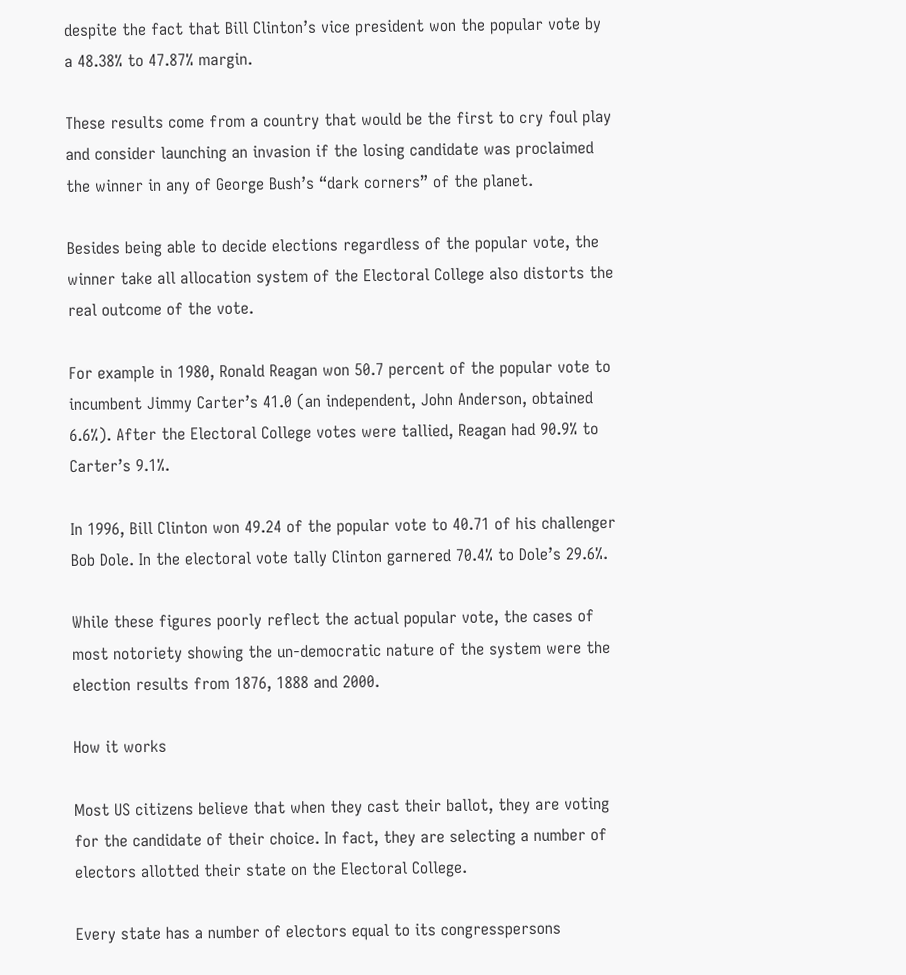despite the fact that Bill Clinton’s vice president won the popular vote by a 48.38% to 47.87% margin.

These results come from a country that would be the first to cry foul play and consider launching an invasion if the losing candidate was proclaimed the winner in any of George Bush’s “dark corners” of the planet.

Besides being able to decide elections regardless of the popular vote, the winner take all allocation system of the Electoral College also distorts the real outcome of the vote.

For example in 1980, Ronald Reagan won 50.7 percent of the popular vote to incumbent Jimmy Carter’s 41.0 (an independent, John Anderson, obtained 6.6%). After the Electoral College votes were tallied, Reagan had 90.9% to Carter’s 9.1%.

In 1996, Bill Clinton won 49.24 of the popular vote to 40.71 of his challenger Bob Dole. In the electoral vote tally Clinton garnered 70.4% to Dole’s 29.6%.

While these figures poorly reflect the actual popular vote, the cases of most notoriety showing the un-democratic nature of the system were the election results from 1876, 1888 and 2000.

How it works

Most US citizens believe that when they cast their ballot, they are voting for the candidate of their choice. In fact, they are selecting a number of electors allotted their state on the Electoral College.

Every state has a number of electors equal to its congresspersons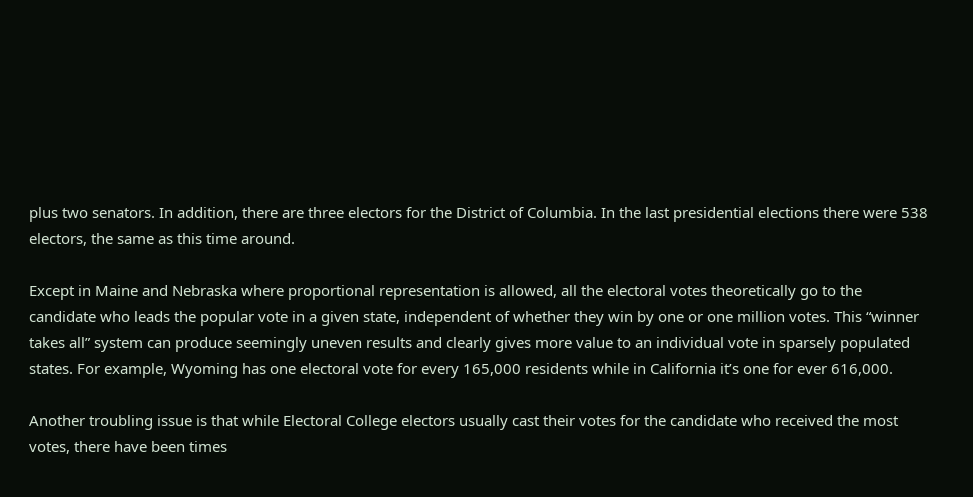plus two senators. In addition, there are three electors for the District of Columbia. In the last presidential elections there were 538 electors, the same as this time around.

Except in Maine and Nebraska where proportional representation is allowed, all the electoral votes theoretically go to the candidate who leads the popular vote in a given state, independent of whether they win by one or one million votes. This “winner takes all” system can produce seemingly uneven results and clearly gives more value to an individual vote in sparsely populated states. For example, Wyoming has one electoral vote for every 165,000 residents while in California it’s one for ever 616,000.

Another troubling issue is that while Electoral College electors usually cast their votes for the candidate who received the most votes, there have been times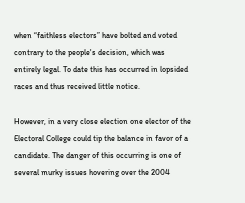when “faithless electors” have bolted and voted contrary to the people's decision, which was entirely legal. To date this has occurred in lopsided races and thus received little notice.

However, in a very close election one elector of the Electoral College could tip the balance in favor of a candidate. The danger of this occurring is one of several murky issues hovering over the 2004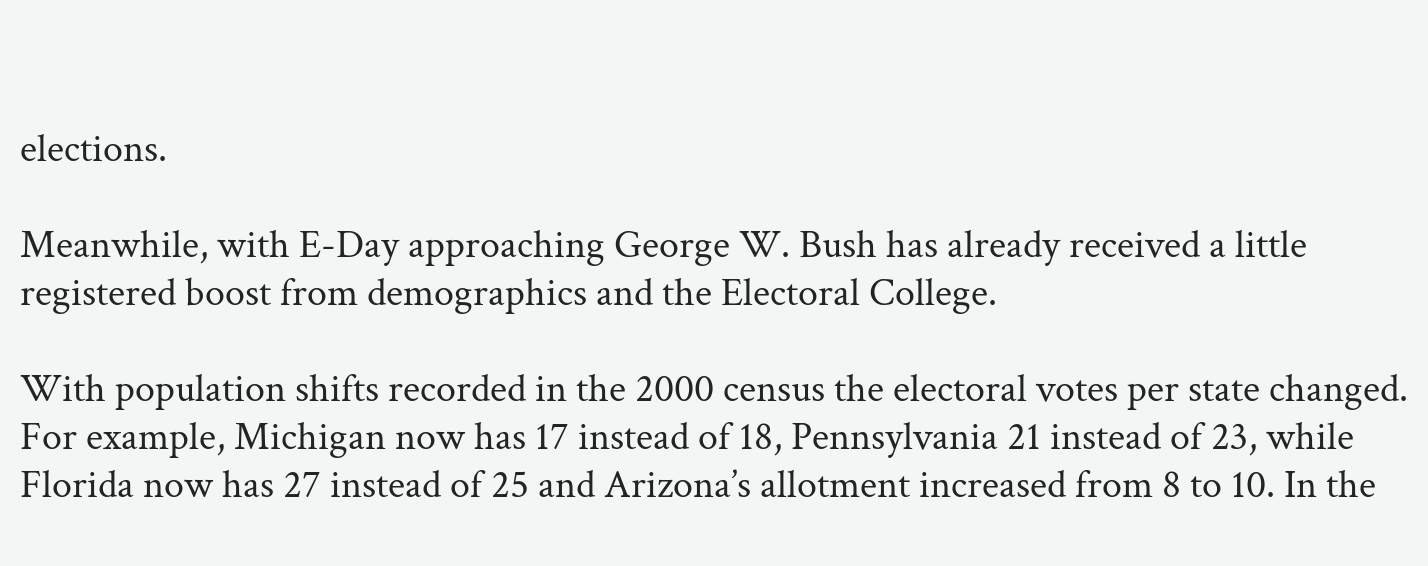elections.

Meanwhile, with E-Day approaching George W. Bush has already received a little registered boost from demographics and the Electoral College.

With population shifts recorded in the 2000 census the electoral votes per state changed. For example, Michigan now has 17 instead of 18, Pennsylvania 21 instead of 23, while Florida now has 27 instead of 25 and Arizona’s allotment increased from 8 to 10. In the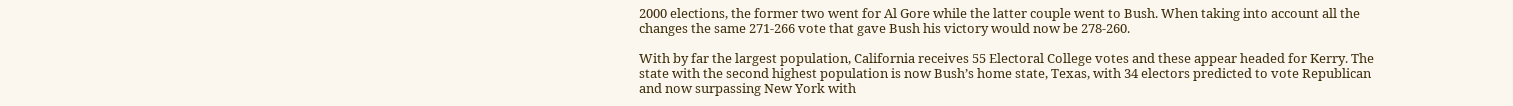2000 elections, the former two went for Al Gore while the latter couple went to Bush. When taking into account all the changes the same 271-266 vote that gave Bush his victory would now be 278-260.

With by far the largest population, California receives 55 Electoral College votes and these appear headed for Kerry. The state with the second highest population is now Bush’s home state, Texas, with 34 electors predicted to vote Republican and now surpassing New York with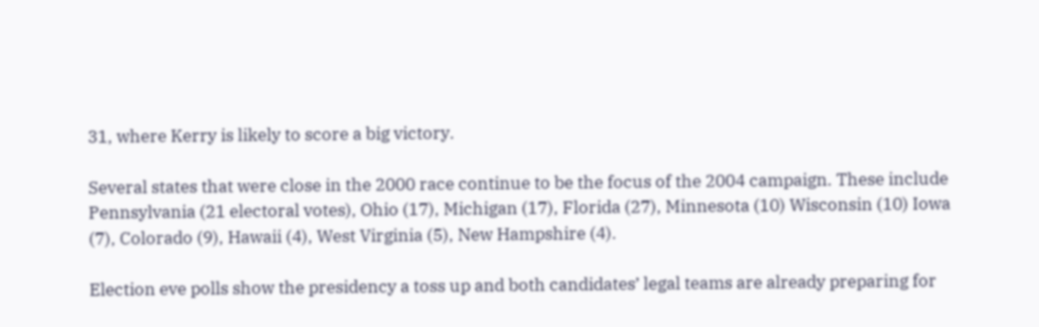31, where Kerry is likely to score a big victory.

Several states that were close in the 2000 race continue to be the focus of the 2004 campaign. These include Pennsylvania (21 electoral votes), Ohio (17), Michigan (17), Florida (27), Minnesota (10) Wisconsin (10) Iowa (7), Colorado (9), Hawaii (4), West Virginia (5), New Hampshire (4).

Election eve polls show the presidency a toss up and both candidates’ legal teams are already preparing for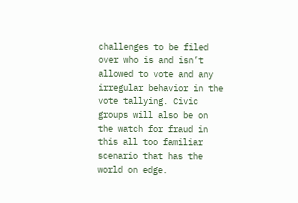challenges to be filed over who is and isn’t allowed to vote and any irregular behavior in the vote tallying. Civic groups will also be on the watch for fraud in this all too familiar scenario that has the world on edge.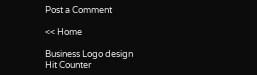Post a Comment

<< Home

Business Logo design
Hit Counter